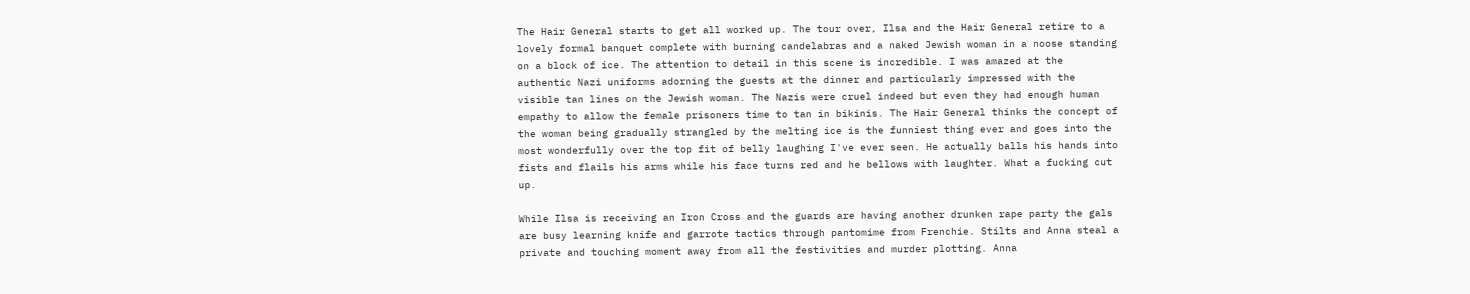The Hair General starts to get all worked up. The tour over, Ilsa and the Hair General retire to a lovely formal banquet complete with burning candelabras and a naked Jewish woman in a noose standing on a block of ice. The attention to detail in this scene is incredible. I was amazed at the authentic Nazi uniforms adorning the guests at the dinner and particularly impressed with the visible tan lines on the Jewish woman. The Nazis were cruel indeed but even they had enough human empathy to allow the female prisoners time to tan in bikinis. The Hair General thinks the concept of the woman being gradually strangled by the melting ice is the funniest thing ever and goes into the most wonderfully over the top fit of belly laughing I've ever seen. He actually balls his hands into fists and flails his arms while his face turns red and he bellows with laughter. What a fucking cut up.

While Ilsa is receiving an Iron Cross and the guards are having another drunken rape party the gals are busy learning knife and garrote tactics through pantomime from Frenchie. Stilts and Anna steal a private and touching moment away from all the festivities and murder plotting. Anna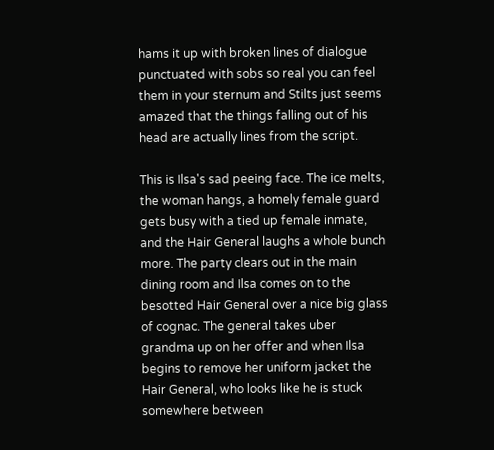hams it up with broken lines of dialogue punctuated with sobs so real you can feel them in your sternum and Stilts just seems amazed that the things falling out of his head are actually lines from the script.

This is Ilsa's sad peeing face. The ice melts, the woman hangs, a homely female guard gets busy with a tied up female inmate, and the Hair General laughs a whole bunch more. The party clears out in the main dining room and Ilsa comes on to the besotted Hair General over a nice big glass of cognac. The general takes uber grandma up on her offer and when Ilsa begins to remove her uniform jacket the Hair General, who looks like he is stuck somewhere between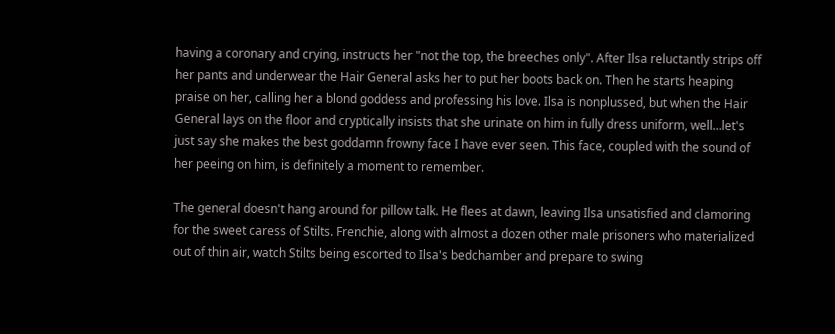having a coronary and crying, instructs her "not the top, the breeches only". After Ilsa reluctantly strips off her pants and underwear the Hair General asks her to put her boots back on. Then he starts heaping praise on her, calling her a blond goddess and professing his love. Ilsa is nonplussed, but when the Hair General lays on the floor and cryptically insists that she urinate on him in fully dress uniform, well…let's just say she makes the best goddamn frowny face I have ever seen. This face, coupled with the sound of her peeing on him, is definitely a moment to remember.

The general doesn't hang around for pillow talk. He flees at dawn, leaving Ilsa unsatisfied and clamoring for the sweet caress of Stilts. Frenchie, along with almost a dozen other male prisoners who materialized out of thin air, watch Stilts being escorted to Ilsa's bedchamber and prepare to swing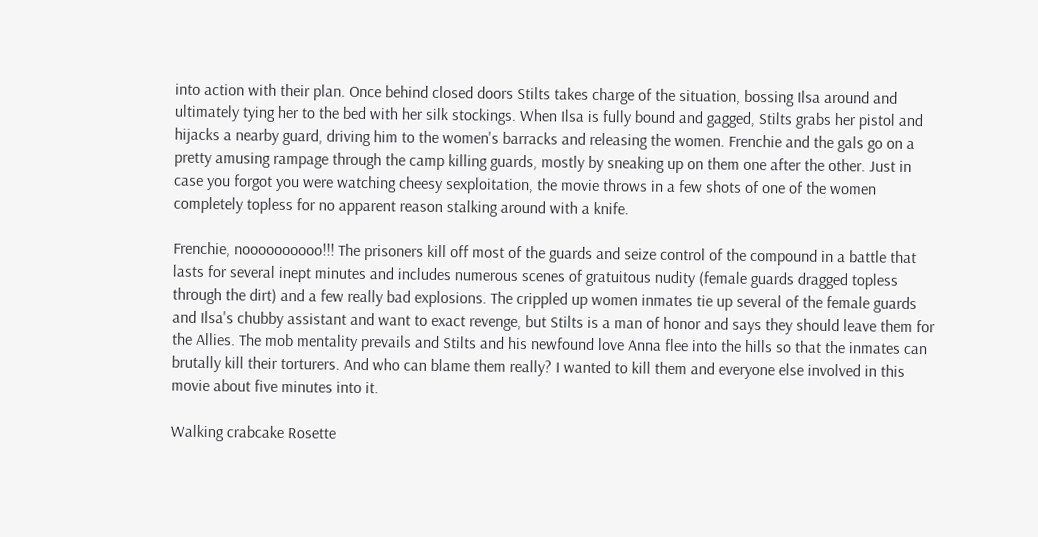into action with their plan. Once behind closed doors Stilts takes charge of the situation, bossing Ilsa around and ultimately tying her to the bed with her silk stockings. When Ilsa is fully bound and gagged, Stilts grabs her pistol and hijacks a nearby guard, driving him to the women's barracks and releasing the women. Frenchie and the gals go on a pretty amusing rampage through the camp killing guards, mostly by sneaking up on them one after the other. Just in case you forgot you were watching cheesy sexploitation, the movie throws in a few shots of one of the women completely topless for no apparent reason stalking around with a knife.

Frenchie, noooooooooo!!! The prisoners kill off most of the guards and seize control of the compound in a battle that lasts for several inept minutes and includes numerous scenes of gratuitous nudity (female guards dragged topless through the dirt) and a few really bad explosions. The crippled up women inmates tie up several of the female guards and Ilsa's chubby assistant and want to exact revenge, but Stilts is a man of honor and says they should leave them for the Allies. The mob mentality prevails and Stilts and his newfound love Anna flee into the hills so that the inmates can brutally kill their torturers. And who can blame them really? I wanted to kill them and everyone else involved in this movie about five minutes into it.

Walking crabcake Rosette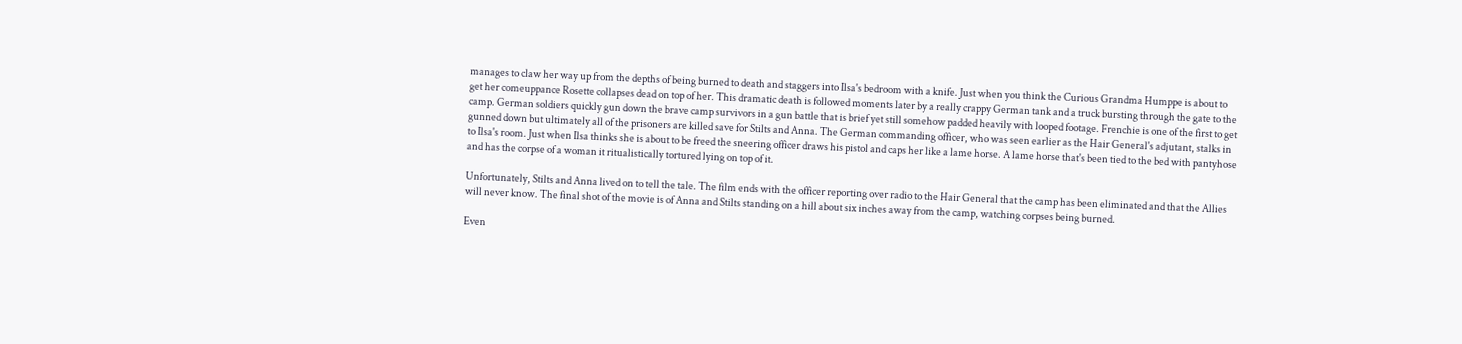manages to claw her way up from the depths of being burned to death and staggers into Ilsa's bedroom with a knife. Just when you think the Curious Grandma Humppe is about to get her comeuppance Rosette collapses dead on top of her. This dramatic death is followed moments later by a really crappy German tank and a truck bursting through the gate to the camp. German soldiers quickly gun down the brave camp survivors in a gun battle that is brief yet still somehow padded heavily with looped footage. Frenchie is one of the first to get gunned down but ultimately all of the prisoners are killed save for Stilts and Anna. The German commanding officer, who was seen earlier as the Hair General's adjutant, stalks in to Ilsa's room. Just when Ilsa thinks she is about to be freed the sneering officer draws his pistol and caps her like a lame horse. A lame horse that's been tied to the bed with pantyhose and has the corpse of a woman it ritualistically tortured lying on top of it.

Unfortunately, Stilts and Anna lived on to tell the tale. The film ends with the officer reporting over radio to the Hair General that the camp has been eliminated and that the Allies will never know. The final shot of the movie is of Anna and Stilts standing on a hill about six inches away from the camp, watching corpses being burned.

Even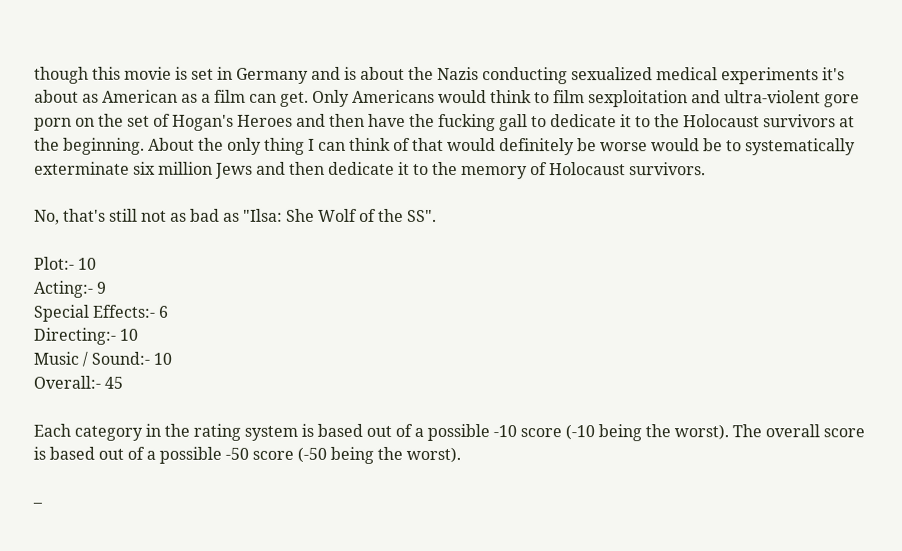though this movie is set in Germany and is about the Nazis conducting sexualized medical experiments it's about as American as a film can get. Only Americans would think to film sexploitation and ultra-violent gore porn on the set of Hogan's Heroes and then have the fucking gall to dedicate it to the Holocaust survivors at the beginning. About the only thing I can think of that would definitely be worse would be to systematically exterminate six million Jews and then dedicate it to the memory of Holocaust survivors.

No, that's still not as bad as "Ilsa: She Wolf of the SS".

Plot:- 10
Acting:- 9
Special Effects:- 6
Directing:- 10
Music / Sound:- 10
Overall:- 45

Each category in the rating system is based out of a possible -10 score (-10 being the worst). The overall score is based out of a possible -50 score (-50 being the worst).

–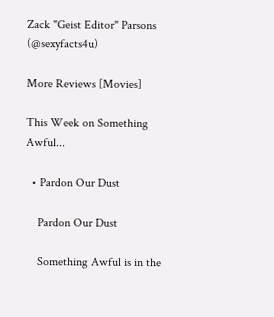Zack "Geist Editor" Parsons (@sexyfacts4u)

More Reviews [Movies]

This Week on Something Awful...

  • Pardon Our Dust

    Pardon Our Dust

    Something Awful is in the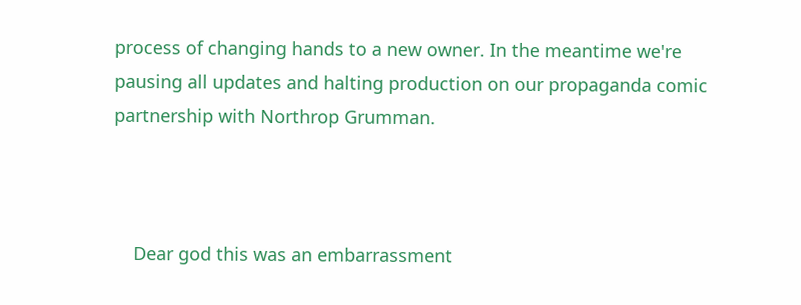process of changing hands to a new owner. In the meantime we're pausing all updates and halting production on our propaganda comic partnership with Northrop Grumman.



    Dear god this was an embarrassment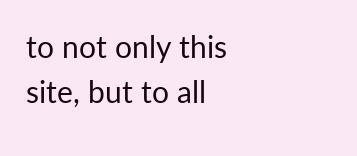to not only this site, but to all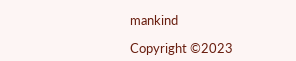mankind

Copyright ©2023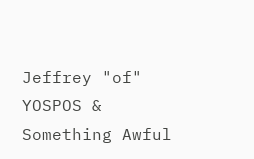Jeffrey "of" YOSPOS & Something Awful